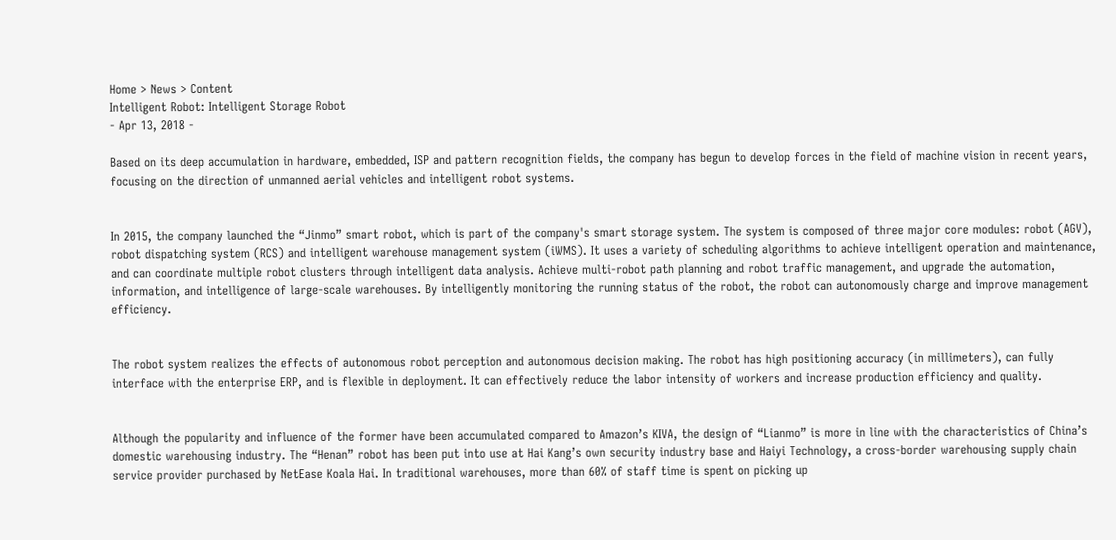Home > News > Content
Intelligent Robot: Intelligent Storage Robot
- Apr 13, 2018 -

Based on its deep accumulation in hardware, embedded, ISP and pattern recognition fields, the company has begun to develop forces in the field of machine vision in recent years, focusing on the direction of unmanned aerial vehicles and intelligent robot systems.


In 2015, the company launched the “Jinmo” smart robot, which is part of the company's smart storage system. The system is composed of three major core modules: robot (AGV), robot dispatching system (RCS) and intelligent warehouse management system (iWMS). It uses a variety of scheduling algorithms to achieve intelligent operation and maintenance, and can coordinate multiple robot clusters through intelligent data analysis. Achieve multi-robot path planning and robot traffic management, and upgrade the automation, information, and intelligence of large-scale warehouses. By intelligently monitoring the running status of the robot, the robot can autonomously charge and improve management efficiency.


The robot system realizes the effects of autonomous robot perception and autonomous decision making. The robot has high positioning accuracy (in millimeters), can fully interface with the enterprise ERP, and is flexible in deployment. It can effectively reduce the labor intensity of workers and increase production efficiency and quality.


Although the popularity and influence of the former have been accumulated compared to Amazon’s KIVA, the design of “Lianmo” is more in line with the characteristics of China’s domestic warehousing industry. The “Henan” robot has been put into use at Hai Kang’s own security industry base and Haiyi Technology, a cross-border warehousing supply chain service provider purchased by NetEase Koala Hai. In traditional warehouses, more than 60% of staff time is spent on picking up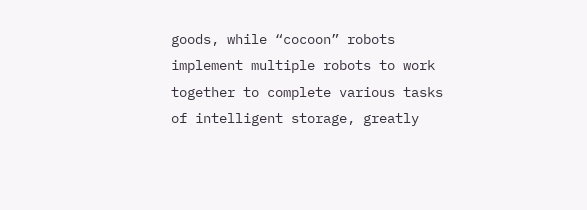goods, while “cocoon” robots implement multiple robots to work together to complete various tasks of intelligent storage, greatly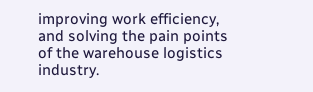improving work efficiency, and solving the pain points of the warehouse logistics industry.